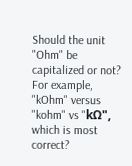Should the unit "Ohm" be capitalized or not? For example, "kOhm" versus "kohm" vs "kΩ", which is most correct?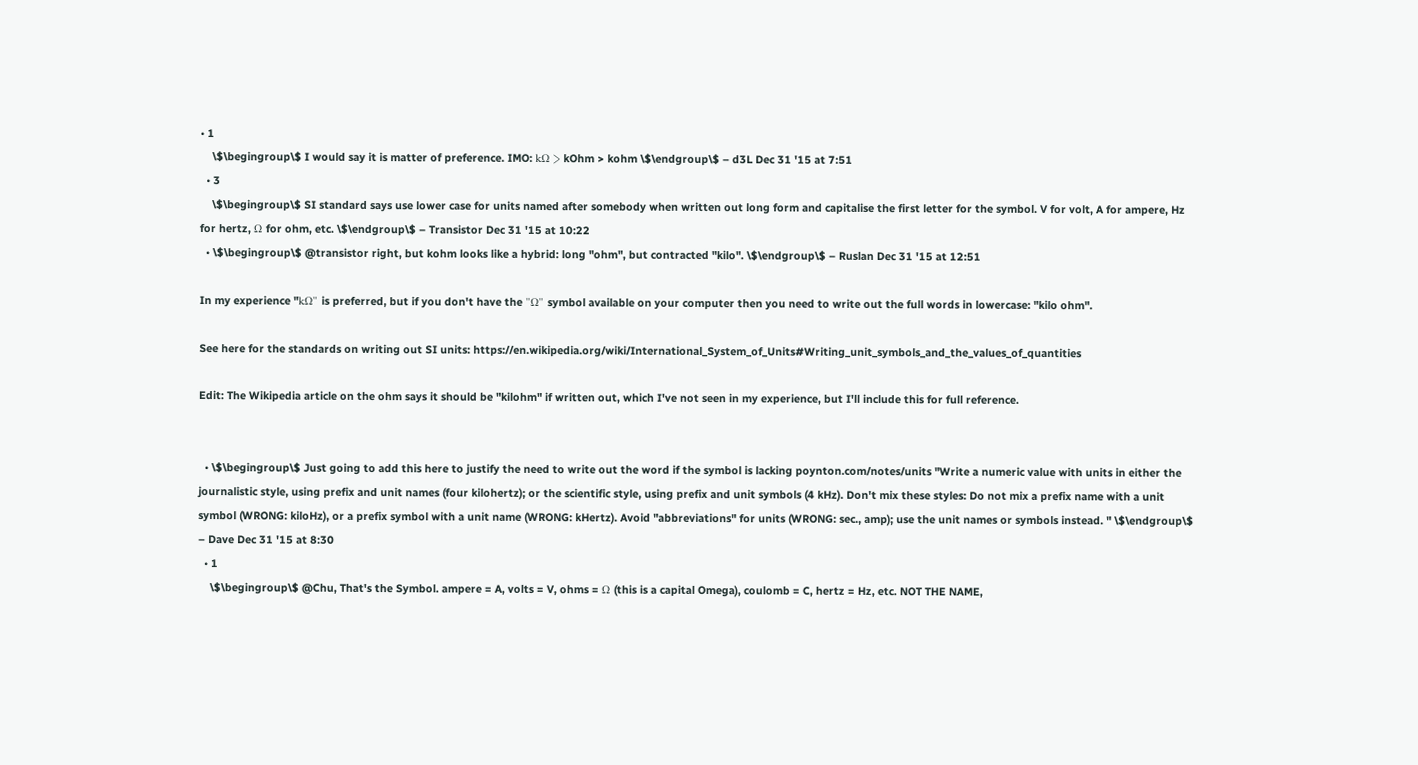• 1
    \$\begingroup\$ I would say it is matter of preference. IMO: kΩ > kOhm > kohm \$\endgroup\$ – d3L Dec 31 '15 at 7:51
  • 3
    \$\begingroup\$ SI standard says use lower case for units named after somebody when written out long form and capitalise the first letter for the symbol. V for volt, A for ampere, Hz for hertz, Ω for ohm, etc. \$\endgroup\$ – Transistor Dec 31 '15 at 10:22
  • \$\begingroup\$ @transistor right, but kohm looks like a hybrid: long "ohm", but contracted "kilo". \$\endgroup\$ – Ruslan Dec 31 '15 at 12:51

In my experience "kΩ" is preferred, but if you don't have the "Ω" symbol available on your computer then you need to write out the full words in lowercase: "kilo ohm".

See here for the standards on writing out SI units: https://en.wikipedia.org/wiki/International_System_of_Units#Writing_unit_symbols_and_the_values_of_quantities

Edit: The Wikipedia article on the ohm says it should be "kilohm" if written out, which I've not seen in my experience, but I'll include this for full reference.


  • \$\begingroup\$ Just going to add this here to justify the need to write out the word if the symbol is lacking poynton.com/notes/units "Write a numeric value with units in either the journalistic style, using prefix and unit names (four kilohertz); or the scientific style, using prefix and unit symbols (4 kHz). Don't mix these styles: Do not mix a prefix name with a unit symbol (WRONG: kiloHz), or a prefix symbol with a unit name (WRONG: kHertz). Avoid "abbreviations" for units (WRONG: sec., amp); use the unit names or symbols instead. " \$\endgroup\$ – Dave Dec 31 '15 at 8:30
  • 1
    \$\begingroup\$ @Chu, That's the Symbol. ampere = A, volts = V, ohms = Ω (this is a capital Omega), coulomb = C, hertz = Hz, etc. NOT THE NAME,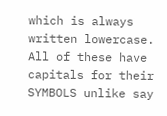which is always written lowercase. All of these have capitals for their SYMBOLS unlike say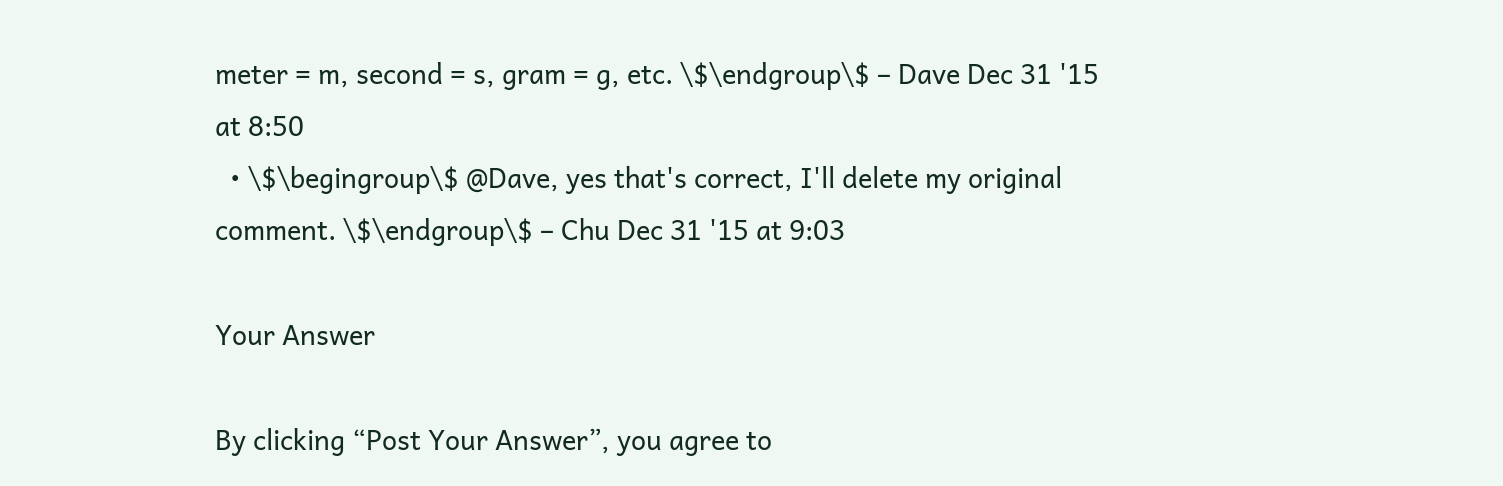meter = m, second = s, gram = g, etc. \$\endgroup\$ – Dave Dec 31 '15 at 8:50
  • \$\begingroup\$ @Dave, yes that's correct, I'll delete my original comment. \$\endgroup\$ – Chu Dec 31 '15 at 9:03

Your Answer

By clicking “Post Your Answer”, you agree to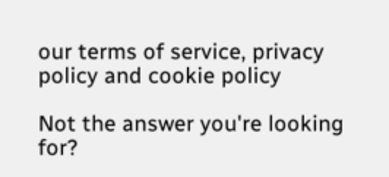our terms of service, privacy policy and cookie policy

Not the answer you're looking for?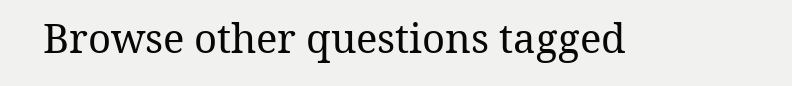Browse other questions tagged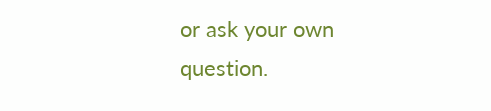or ask your own question.